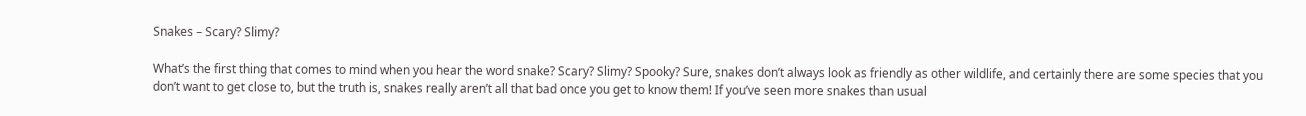Snakes – Scary? Slimy?

What’s the first thing that comes to mind when you hear the word snake? Scary? Slimy? Spooky? Sure, snakes don’t always look as friendly as other wildlife, and certainly there are some species that you don’t want to get close to, but the truth is, snakes really aren’t all that bad once you get to know them! If you’ve seen more snakes than usual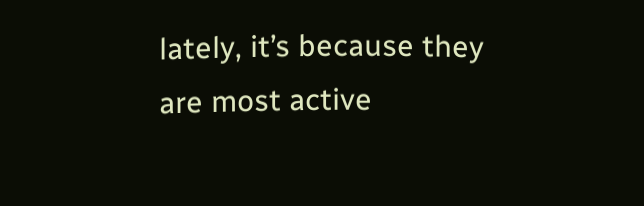lately, it’s because they are most active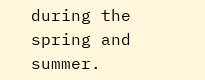during the spring and summer.